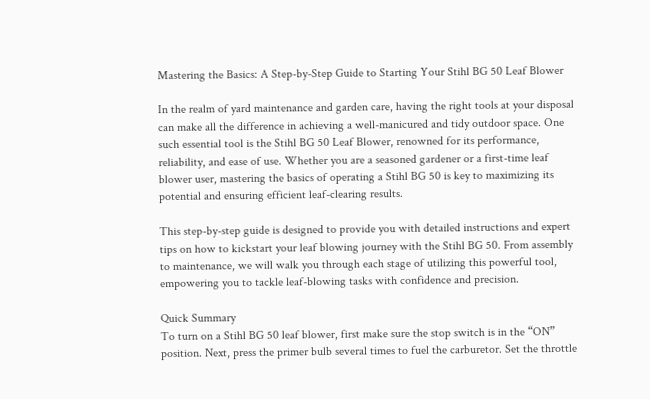Mastering the Basics: A Step-by-Step Guide to Starting Your Stihl BG 50 Leaf Blower

In the realm of yard maintenance and garden care, having the right tools at your disposal can make all the difference in achieving a well-manicured and tidy outdoor space. One such essential tool is the Stihl BG 50 Leaf Blower, renowned for its performance, reliability, and ease of use. Whether you are a seasoned gardener or a first-time leaf blower user, mastering the basics of operating a Stihl BG 50 is key to maximizing its potential and ensuring efficient leaf-clearing results.

This step-by-step guide is designed to provide you with detailed instructions and expert tips on how to kickstart your leaf blowing journey with the Stihl BG 50. From assembly to maintenance, we will walk you through each stage of utilizing this powerful tool, empowering you to tackle leaf-blowing tasks with confidence and precision.

Quick Summary
To turn on a Stihl BG 50 leaf blower, first make sure the stop switch is in the “ON” position. Next, press the primer bulb several times to fuel the carburetor. Set the throttle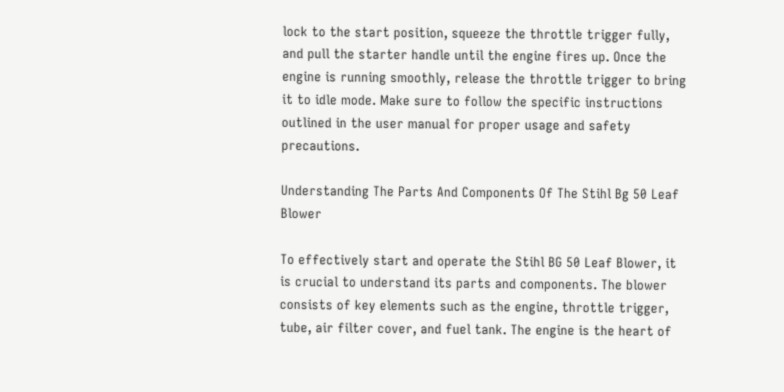lock to the start position, squeeze the throttle trigger fully, and pull the starter handle until the engine fires up. Once the engine is running smoothly, release the throttle trigger to bring it to idle mode. Make sure to follow the specific instructions outlined in the user manual for proper usage and safety precautions.

Understanding The Parts And Components Of The Stihl Bg 50 Leaf Blower

To effectively start and operate the Stihl BG 50 Leaf Blower, it is crucial to understand its parts and components. The blower consists of key elements such as the engine, throttle trigger, tube, air filter cover, and fuel tank. The engine is the heart of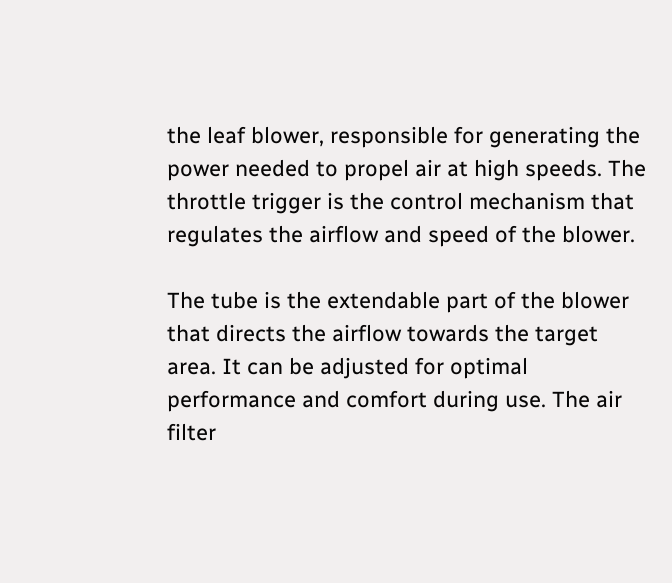the leaf blower, responsible for generating the power needed to propel air at high speeds. The throttle trigger is the control mechanism that regulates the airflow and speed of the blower.

The tube is the extendable part of the blower that directs the airflow towards the target area. It can be adjusted for optimal performance and comfort during use. The air filter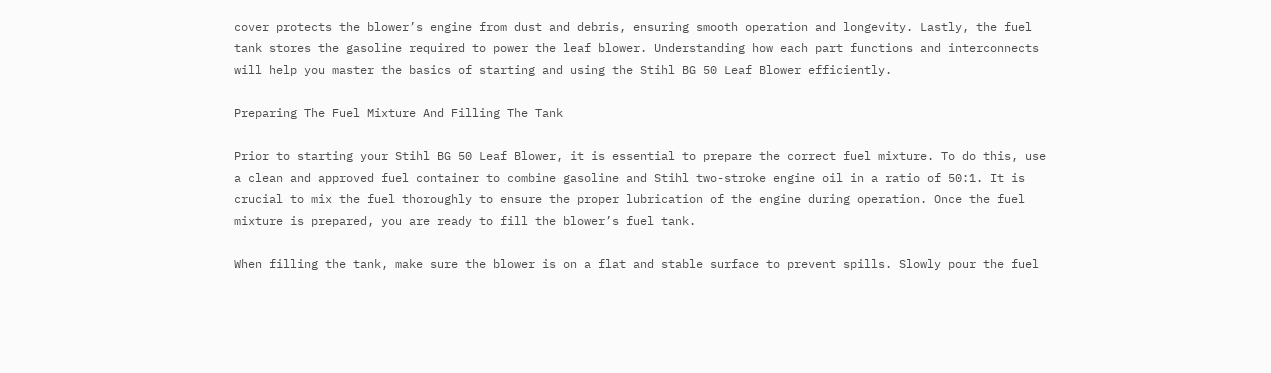cover protects the blower’s engine from dust and debris, ensuring smooth operation and longevity. Lastly, the fuel tank stores the gasoline required to power the leaf blower. Understanding how each part functions and interconnects will help you master the basics of starting and using the Stihl BG 50 Leaf Blower efficiently.

Preparing The Fuel Mixture And Filling The Tank

Prior to starting your Stihl BG 50 Leaf Blower, it is essential to prepare the correct fuel mixture. To do this, use a clean and approved fuel container to combine gasoline and Stihl two-stroke engine oil in a ratio of 50:1. It is crucial to mix the fuel thoroughly to ensure the proper lubrication of the engine during operation. Once the fuel mixture is prepared, you are ready to fill the blower’s fuel tank.

When filling the tank, make sure the blower is on a flat and stable surface to prevent spills. Slowly pour the fuel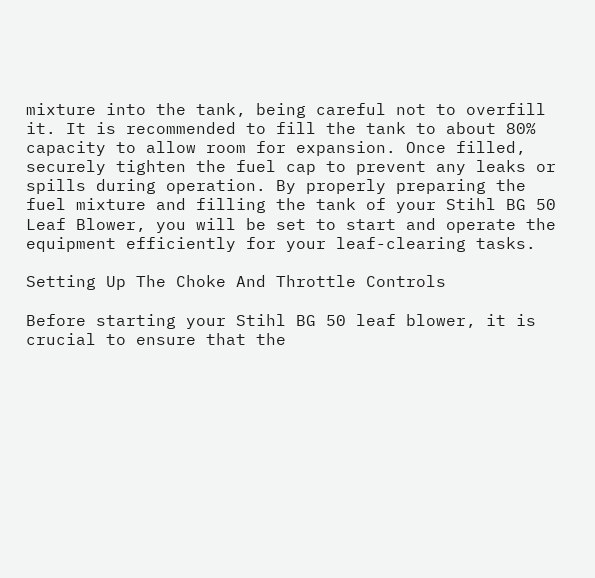mixture into the tank, being careful not to overfill it. It is recommended to fill the tank to about 80% capacity to allow room for expansion. Once filled, securely tighten the fuel cap to prevent any leaks or spills during operation. By properly preparing the fuel mixture and filling the tank of your Stihl BG 50 Leaf Blower, you will be set to start and operate the equipment efficiently for your leaf-clearing tasks.

Setting Up The Choke And Throttle Controls

Before starting your Stihl BG 50 leaf blower, it is crucial to ensure that the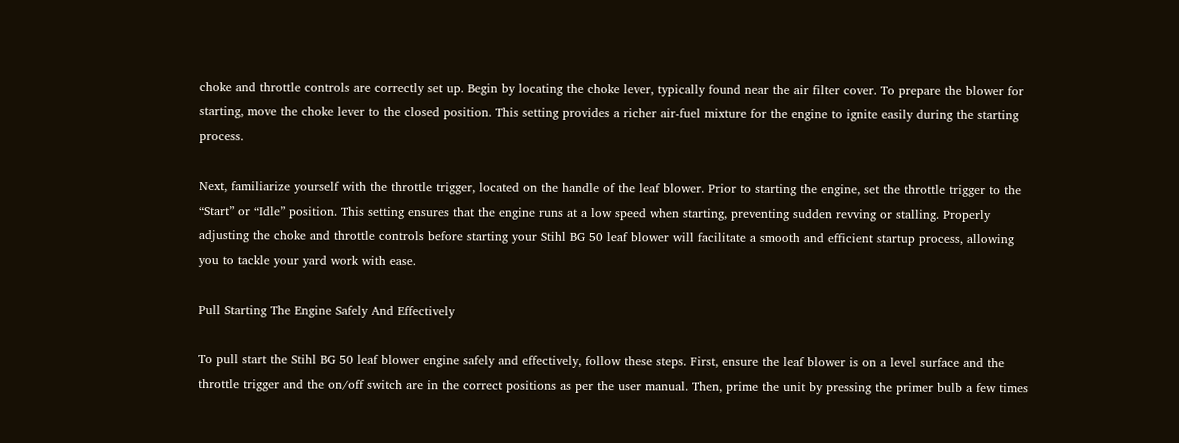choke and throttle controls are correctly set up. Begin by locating the choke lever, typically found near the air filter cover. To prepare the blower for starting, move the choke lever to the closed position. This setting provides a richer air-fuel mixture for the engine to ignite easily during the starting process.

Next, familiarize yourself with the throttle trigger, located on the handle of the leaf blower. Prior to starting the engine, set the throttle trigger to the “Start” or “Idle” position. This setting ensures that the engine runs at a low speed when starting, preventing sudden revving or stalling. Properly adjusting the choke and throttle controls before starting your Stihl BG 50 leaf blower will facilitate a smooth and efficient startup process, allowing you to tackle your yard work with ease.

Pull Starting The Engine Safely And Effectively

To pull start the Stihl BG 50 leaf blower engine safely and effectively, follow these steps. First, ensure the leaf blower is on a level surface and the throttle trigger and the on/off switch are in the correct positions as per the user manual. Then, prime the unit by pressing the primer bulb a few times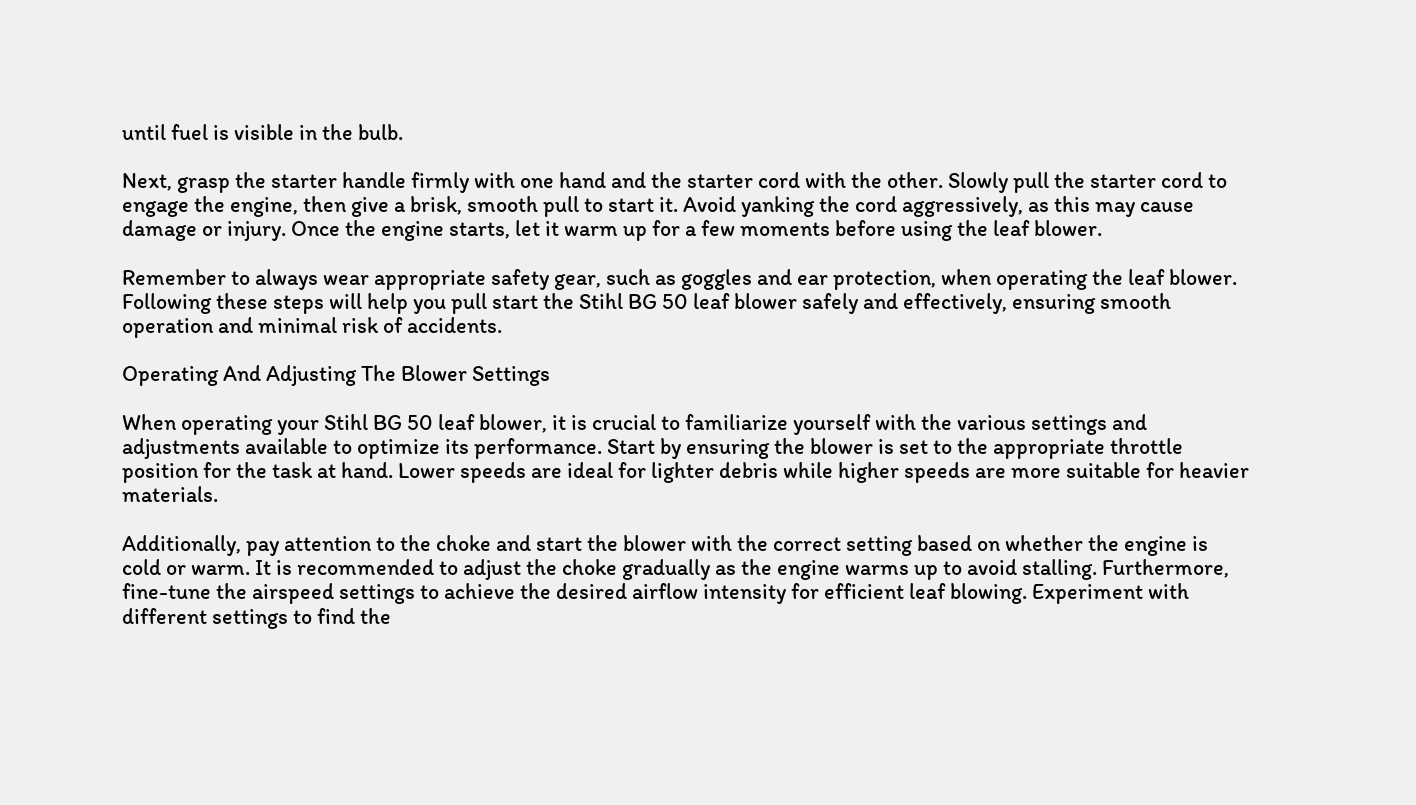until fuel is visible in the bulb.

Next, grasp the starter handle firmly with one hand and the starter cord with the other. Slowly pull the starter cord to engage the engine, then give a brisk, smooth pull to start it. Avoid yanking the cord aggressively, as this may cause damage or injury. Once the engine starts, let it warm up for a few moments before using the leaf blower.

Remember to always wear appropriate safety gear, such as goggles and ear protection, when operating the leaf blower. Following these steps will help you pull start the Stihl BG 50 leaf blower safely and effectively, ensuring smooth operation and minimal risk of accidents.

Operating And Adjusting The Blower Settings

When operating your Stihl BG 50 leaf blower, it is crucial to familiarize yourself with the various settings and adjustments available to optimize its performance. Start by ensuring the blower is set to the appropriate throttle position for the task at hand. Lower speeds are ideal for lighter debris while higher speeds are more suitable for heavier materials.

Additionally, pay attention to the choke and start the blower with the correct setting based on whether the engine is cold or warm. It is recommended to adjust the choke gradually as the engine warms up to avoid stalling. Furthermore, fine-tune the airspeed settings to achieve the desired airflow intensity for efficient leaf blowing. Experiment with different settings to find the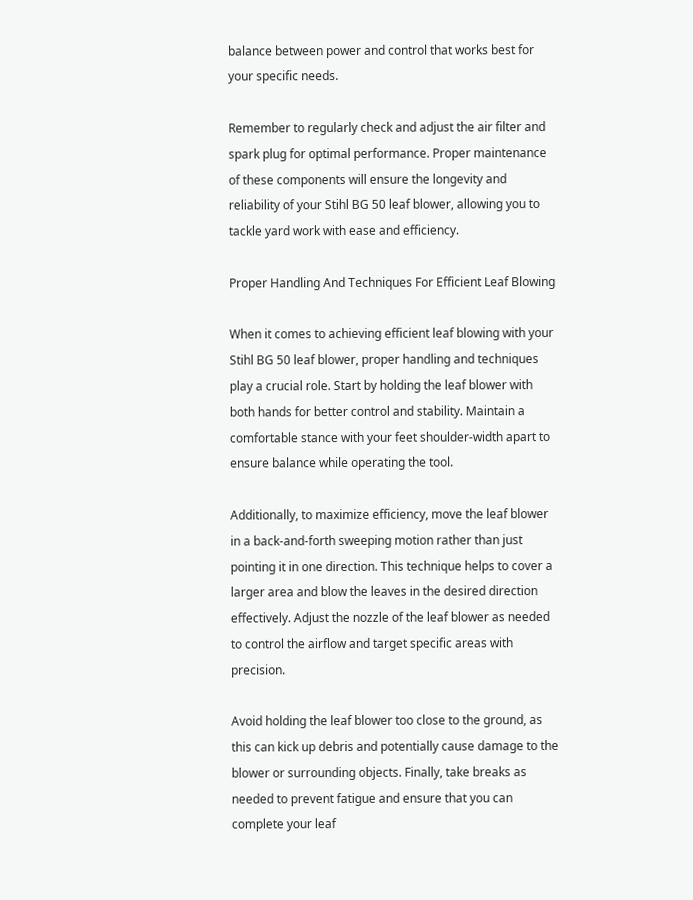balance between power and control that works best for your specific needs.

Remember to regularly check and adjust the air filter and spark plug for optimal performance. Proper maintenance of these components will ensure the longevity and reliability of your Stihl BG 50 leaf blower, allowing you to tackle yard work with ease and efficiency.

Proper Handling And Techniques For Efficient Leaf Blowing

When it comes to achieving efficient leaf blowing with your Stihl BG 50 leaf blower, proper handling and techniques play a crucial role. Start by holding the leaf blower with both hands for better control and stability. Maintain a comfortable stance with your feet shoulder-width apart to ensure balance while operating the tool.

Additionally, to maximize efficiency, move the leaf blower in a back-and-forth sweeping motion rather than just pointing it in one direction. This technique helps to cover a larger area and blow the leaves in the desired direction effectively. Adjust the nozzle of the leaf blower as needed to control the airflow and target specific areas with precision.

Avoid holding the leaf blower too close to the ground, as this can kick up debris and potentially cause damage to the blower or surrounding objects. Finally, take breaks as needed to prevent fatigue and ensure that you can complete your leaf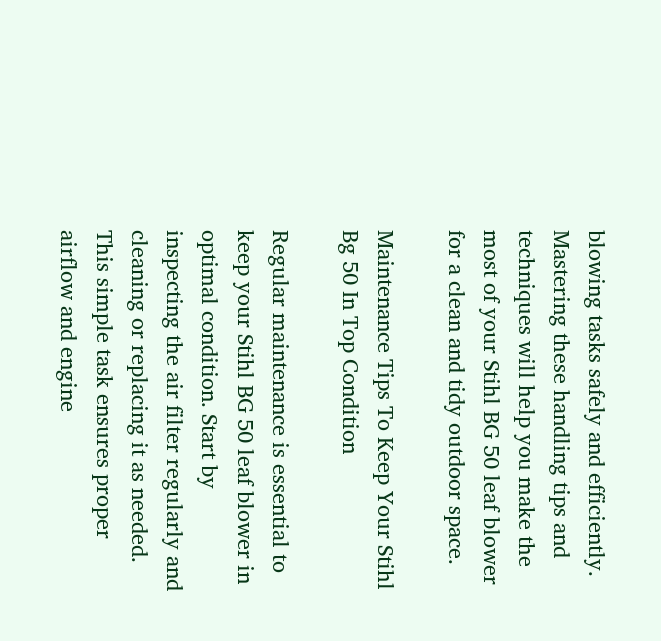blowing tasks safely and efficiently. Mastering these handling tips and techniques will help you make the most of your Stihl BG 50 leaf blower for a clean and tidy outdoor space.

Maintenance Tips To Keep Your Stihl Bg 50 In Top Condition

Regular maintenance is essential to keep your Stihl BG 50 leaf blower in optimal condition. Start by inspecting the air filter regularly and cleaning or replacing it as needed. This simple task ensures proper airflow and engine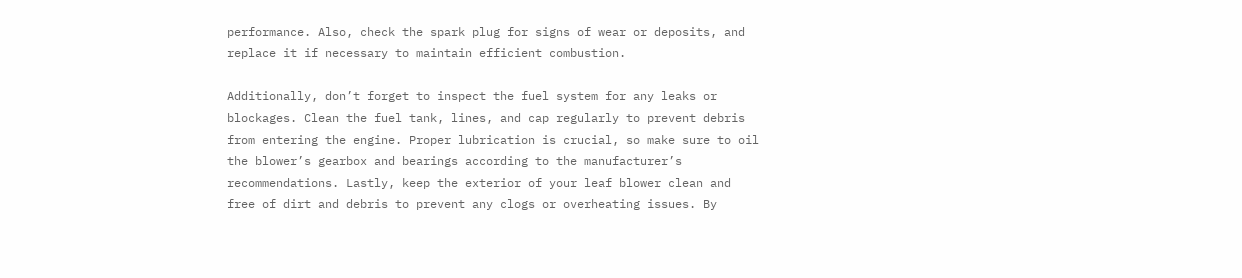performance. Also, check the spark plug for signs of wear or deposits, and replace it if necessary to maintain efficient combustion.

Additionally, don’t forget to inspect the fuel system for any leaks or blockages. Clean the fuel tank, lines, and cap regularly to prevent debris from entering the engine. Proper lubrication is crucial, so make sure to oil the blower’s gearbox and bearings according to the manufacturer’s recommendations. Lastly, keep the exterior of your leaf blower clean and free of dirt and debris to prevent any clogs or overheating issues. By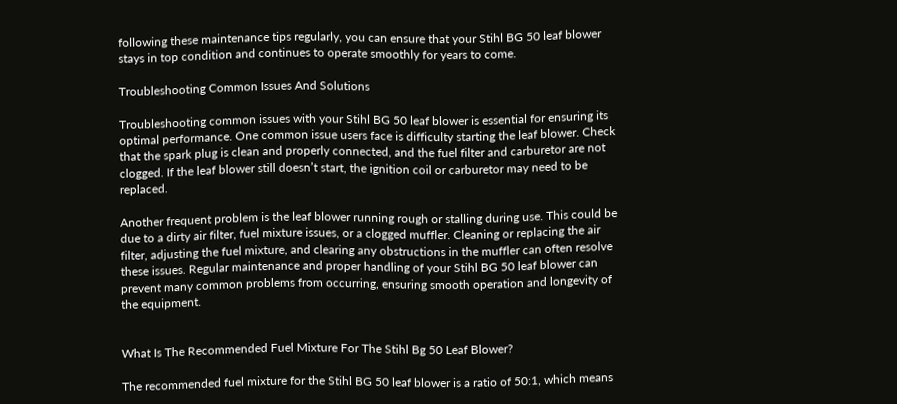following these maintenance tips regularly, you can ensure that your Stihl BG 50 leaf blower stays in top condition and continues to operate smoothly for years to come.

Troubleshooting Common Issues And Solutions

Troubleshooting common issues with your Stihl BG 50 leaf blower is essential for ensuring its optimal performance. One common issue users face is difficulty starting the leaf blower. Check that the spark plug is clean and properly connected, and the fuel filter and carburetor are not clogged. If the leaf blower still doesn’t start, the ignition coil or carburetor may need to be replaced.

Another frequent problem is the leaf blower running rough or stalling during use. This could be due to a dirty air filter, fuel mixture issues, or a clogged muffler. Cleaning or replacing the air filter, adjusting the fuel mixture, and clearing any obstructions in the muffler can often resolve these issues. Regular maintenance and proper handling of your Stihl BG 50 leaf blower can prevent many common problems from occurring, ensuring smooth operation and longevity of the equipment.


What Is The Recommended Fuel Mixture For The Stihl Bg 50 Leaf Blower?

The recommended fuel mixture for the Stihl BG 50 leaf blower is a ratio of 50:1, which means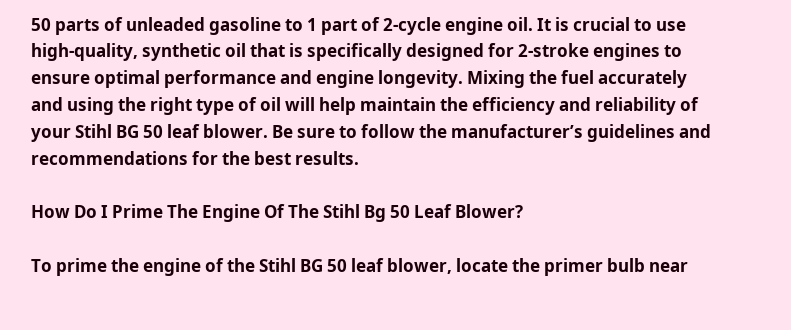50 parts of unleaded gasoline to 1 part of 2-cycle engine oil. It is crucial to use high-quality, synthetic oil that is specifically designed for 2-stroke engines to ensure optimal performance and engine longevity. Mixing the fuel accurately and using the right type of oil will help maintain the efficiency and reliability of your Stihl BG 50 leaf blower. Be sure to follow the manufacturer’s guidelines and recommendations for the best results.

How Do I Prime The Engine Of The Stihl Bg 50 Leaf Blower?

To prime the engine of the Stihl BG 50 leaf blower, locate the primer bulb near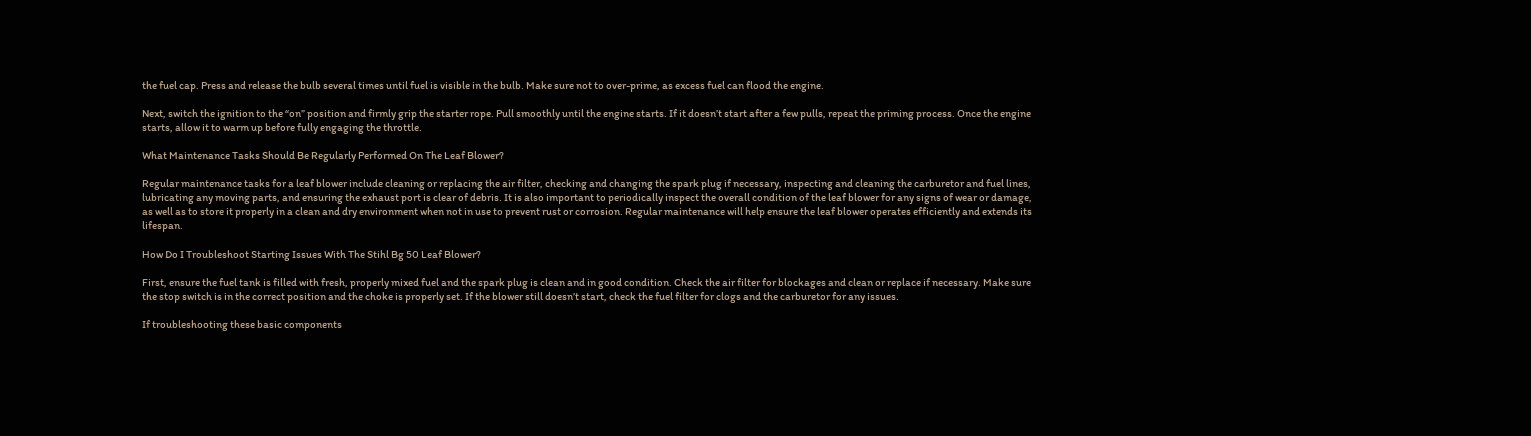the fuel cap. Press and release the bulb several times until fuel is visible in the bulb. Make sure not to over-prime, as excess fuel can flood the engine.

Next, switch the ignition to the “on” position and firmly grip the starter rope. Pull smoothly until the engine starts. If it doesn’t start after a few pulls, repeat the priming process. Once the engine starts, allow it to warm up before fully engaging the throttle.

What Maintenance Tasks Should Be Regularly Performed On The Leaf Blower?

Regular maintenance tasks for a leaf blower include cleaning or replacing the air filter, checking and changing the spark plug if necessary, inspecting and cleaning the carburetor and fuel lines, lubricating any moving parts, and ensuring the exhaust port is clear of debris. It is also important to periodically inspect the overall condition of the leaf blower for any signs of wear or damage, as well as to store it properly in a clean and dry environment when not in use to prevent rust or corrosion. Regular maintenance will help ensure the leaf blower operates efficiently and extends its lifespan.

How Do I Troubleshoot Starting Issues With The Stihl Bg 50 Leaf Blower?

First, ensure the fuel tank is filled with fresh, properly mixed fuel and the spark plug is clean and in good condition. Check the air filter for blockages and clean or replace if necessary. Make sure the stop switch is in the correct position and the choke is properly set. If the blower still doesn’t start, check the fuel filter for clogs and the carburetor for any issues.

If troubleshooting these basic components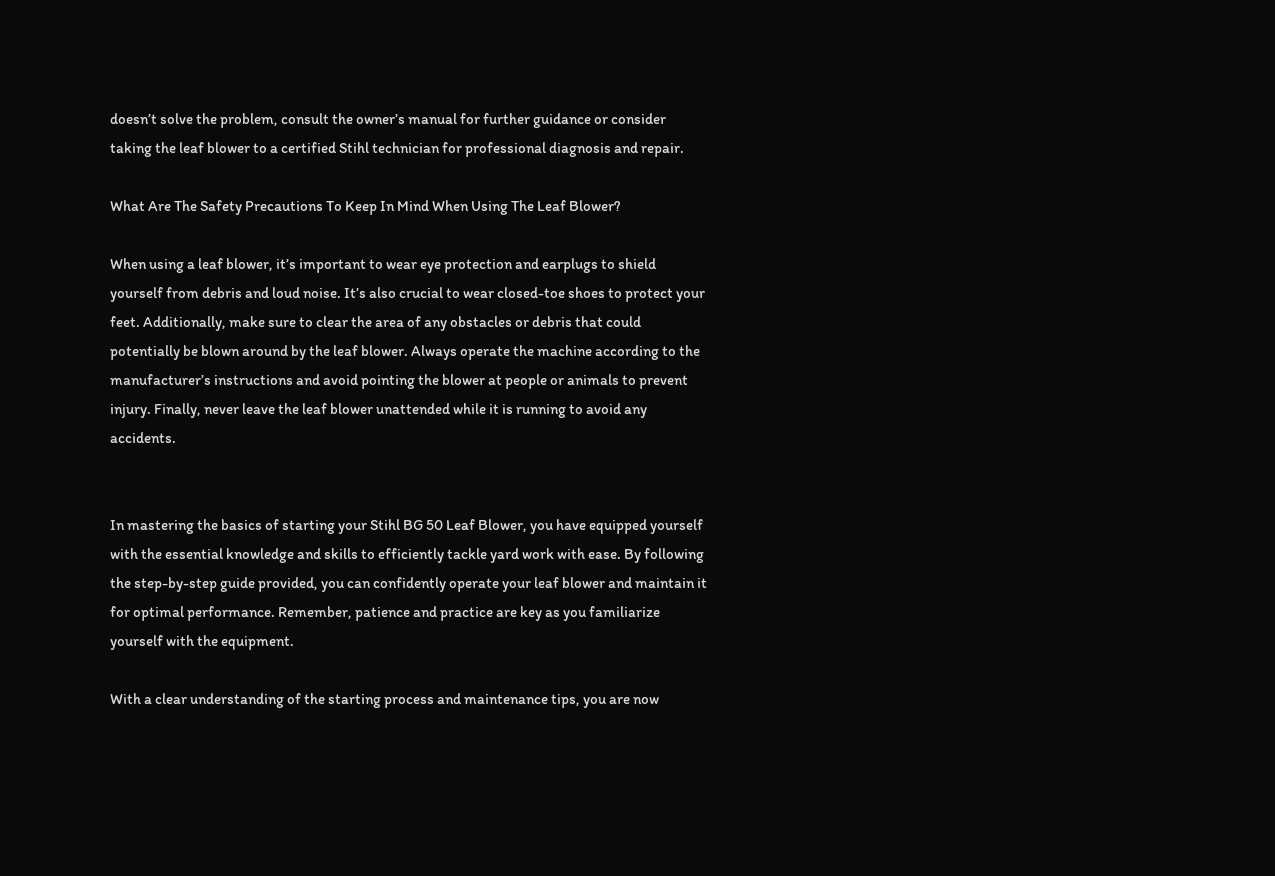doesn’t solve the problem, consult the owner’s manual for further guidance or consider taking the leaf blower to a certified Stihl technician for professional diagnosis and repair.

What Are The Safety Precautions To Keep In Mind When Using The Leaf Blower?

When using a leaf blower, it’s important to wear eye protection and earplugs to shield yourself from debris and loud noise. It’s also crucial to wear closed-toe shoes to protect your feet. Additionally, make sure to clear the area of any obstacles or debris that could potentially be blown around by the leaf blower. Always operate the machine according to the manufacturer’s instructions and avoid pointing the blower at people or animals to prevent injury. Finally, never leave the leaf blower unattended while it is running to avoid any accidents.


In mastering the basics of starting your Stihl BG 50 Leaf Blower, you have equipped yourself with the essential knowledge and skills to efficiently tackle yard work with ease. By following the step-by-step guide provided, you can confidently operate your leaf blower and maintain it for optimal performance. Remember, patience and practice are key as you familiarize yourself with the equipment.

With a clear understanding of the starting process and maintenance tips, you are now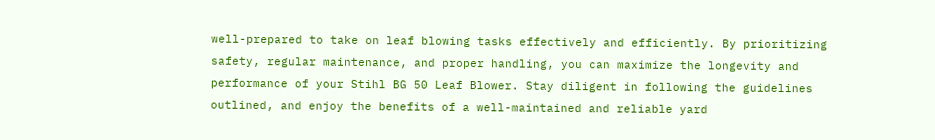well-prepared to take on leaf blowing tasks effectively and efficiently. By prioritizing safety, regular maintenance, and proper handling, you can maximize the longevity and performance of your Stihl BG 50 Leaf Blower. Stay diligent in following the guidelines outlined, and enjoy the benefits of a well-maintained and reliable yard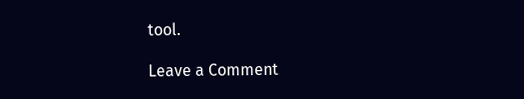tool.

Leave a Comment